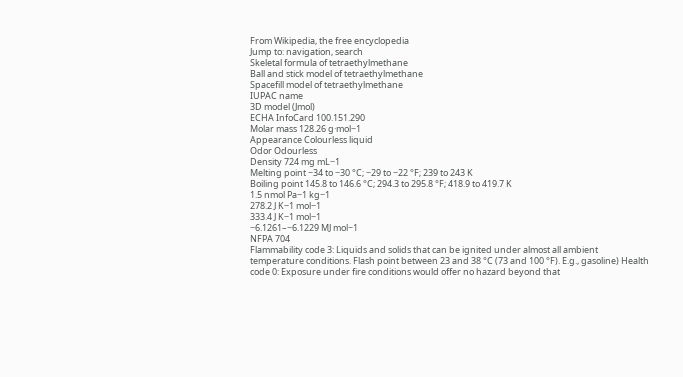From Wikipedia, the free encyclopedia
Jump to: navigation, search
Skeletal formula of tetraethylmethane
Ball and stick model of tetraethylmethane
Spacefill model of tetraethylmethane
IUPAC name
3D model (Jmol)
ECHA InfoCard 100.151.290
Molar mass 128.26 g·mol−1
Appearance Colourless liquid
Odor Odourless
Density 724 mg mL−1
Melting point −34 to −30 °C; −29 to −22 °F; 239 to 243 K
Boiling point 145.8 to 146.6 °C; 294.3 to 295.8 °F; 418.9 to 419.7 K
1.5 nmol Pa−1 kg−1
278.2 J K−1 mol−1
333.4 J K−1 mol−1
−6.1261–−6.1229 MJ mol−1
NFPA 704
Flammability code 3: Liquids and solids that can be ignited under almost all ambient temperature conditions. Flash point between 23 and 38 °C (73 and 100 °F). E.g., gasoline) Health code 0: Exposure under fire conditions would offer no hazard beyond that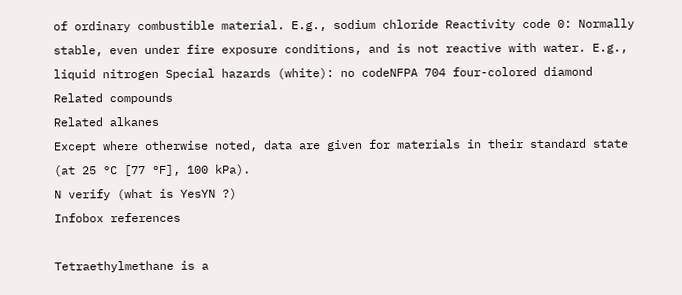of ordinary combustible material. E.g., sodium chloride Reactivity code 0: Normally stable, even under fire exposure conditions, and is not reactive with water. E.g., liquid nitrogen Special hazards (white): no codeNFPA 704 four-colored diamond
Related compounds
Related alkanes
Except where otherwise noted, data are given for materials in their standard state (at 25 °C [77 °F], 100 kPa).
N verify (what is YesYN ?)
Infobox references

Tetraethylmethane is a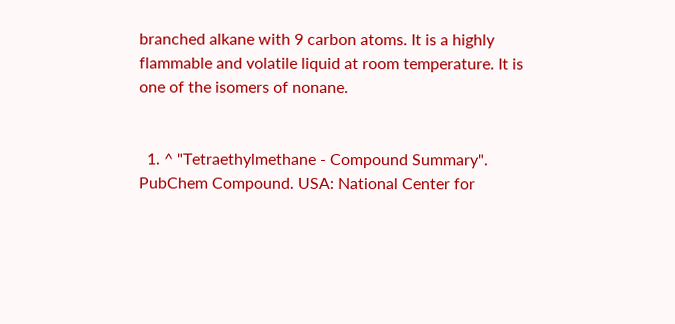branched alkane with 9 carbon atoms. It is a highly flammable and volatile liquid at room temperature. It is one of the isomers of nonane.


  1. ^ "Tetraethylmethane - Compound Summary". PubChem Compound. USA: National Center for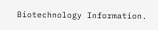Biotechnology Information.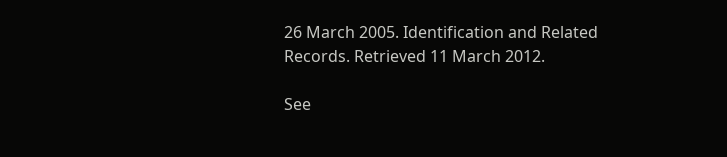26 March 2005. Identification and Related Records. Retrieved 11 March 2012.

See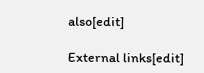also[edit]

External links[edit]